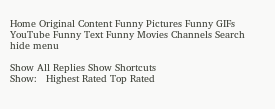Home Original Content Funny Pictures Funny GIFs YouTube Funny Text Funny Movies Channels Search
hide menu

Show All Replies Show Shortcuts
Show:   Highest Rated Top Rated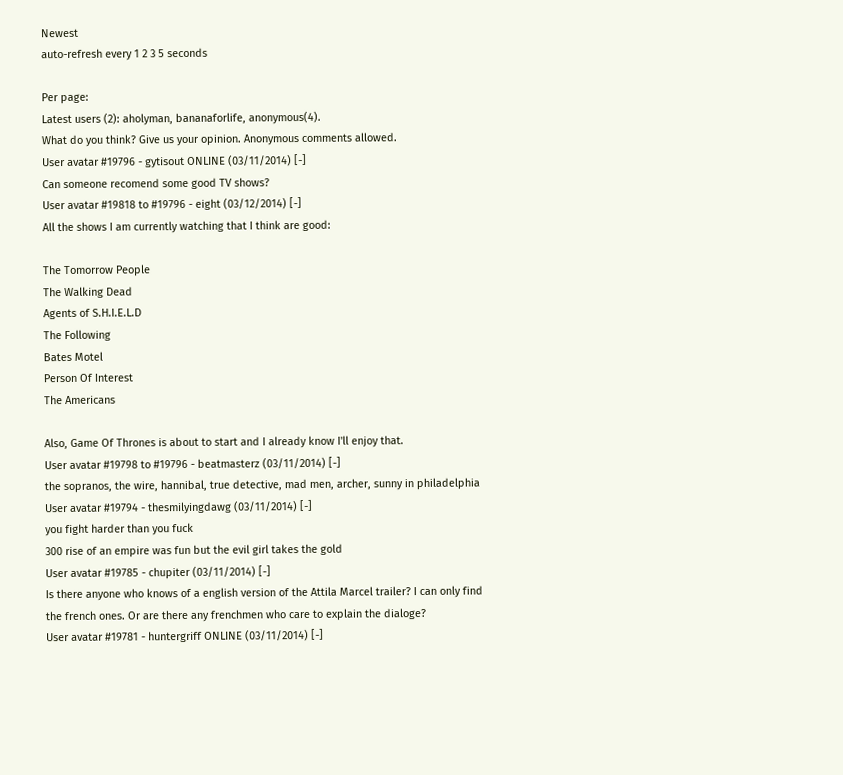Newest
auto-refresh every 1 2 3 5 seconds

Per page:
Latest users (2): aholyman, bananaforlife, anonymous(4).
What do you think? Give us your opinion. Anonymous comments allowed.
User avatar #19796 - gytisout ONLINE (03/11/2014) [-]
Can someone recomend some good TV shows?
User avatar #19818 to #19796 - eight (03/12/2014) [-]
All the shows I am currently watching that I think are good:

The Tomorrow People
The Walking Dead
Agents of S.H.I.E.L.D
The Following
Bates Motel
Person Of Interest
The Americans

Also, Game Of Thrones is about to start and I already know I'll enjoy that.
User avatar #19798 to #19796 - beatmasterz (03/11/2014) [-]
the sopranos, the wire, hannibal, true detective, mad men, archer, sunny in philadelphia
User avatar #19794 - thesmilyingdawg (03/11/2014) [-]
you fight harder than you fuck
300 rise of an empire was fun but the evil girl takes the gold
User avatar #19785 - chupiter (03/11/2014) [-]
Is there anyone who knows of a english version of the Attila Marcel trailer? I can only find the french ones. Or are there any frenchmen who care to explain the dialoge?
User avatar #19781 - huntergriff ONLINE (03/11/2014) [-]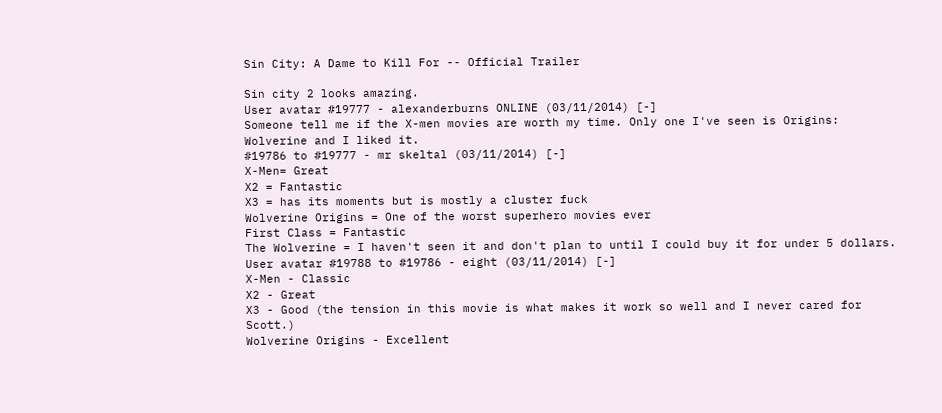Sin City: A Dame to Kill For -- Official Trailer

Sin city 2 looks amazing.
User avatar #19777 - alexanderburns ONLINE (03/11/2014) [-]
Someone tell me if the X-men movies are worth my time. Only one I've seen is Origins: Wolverine and I liked it.
#19786 to #19777 - mr skeltal (03/11/2014) [-]
X-Men= Great
X2 = Fantastic
X3 = has its moments but is mostly a cluster fuck
Wolverine Origins = One of the worst superhero movies ever
First Class = Fantastic
The Wolverine = I haven't seen it and don't plan to until I could buy it for under 5 dollars.
User avatar #19788 to #19786 - eight (03/11/2014) [-]
X-Men - Classic
X2 - Great
X3 - Good (the tension in this movie is what makes it work so well and I never cared for Scott.)
Wolverine Origins - Excellent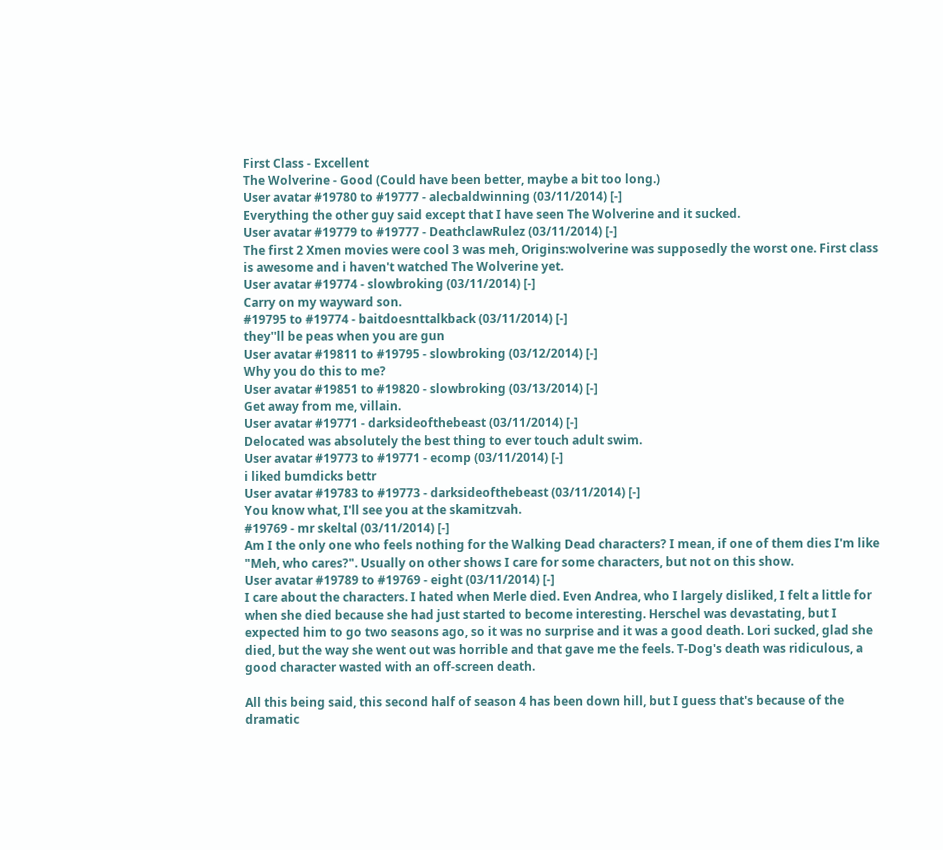First Class - Excellent
The Wolverine - Good (Could have been better, maybe a bit too long.)
User avatar #19780 to #19777 - alecbaldwinning (03/11/2014) [-]
Everything the other guy said except that I have seen The Wolverine and it sucked.
User avatar #19779 to #19777 - DeathclawRulez (03/11/2014) [-]
The first 2 Xmen movies were cool 3 was meh, Origins:wolverine was supposedly the worst one. First class is awesome and i haven't watched The Wolverine yet.
User avatar #19774 - slowbroking (03/11/2014) [-]
Carry on my wayward son.
#19795 to #19774 - baitdoesnttalkback (03/11/2014) [-]
they''ll be peas when you are gun
User avatar #19811 to #19795 - slowbroking (03/12/2014) [-]
Why you do this to me?
User avatar #19851 to #19820 - slowbroking (03/13/2014) [-]
Get away from me, villain.
User avatar #19771 - darksideofthebeast (03/11/2014) [-]
Delocated was absolutely the best thing to ever touch adult swim.
User avatar #19773 to #19771 - ecomp (03/11/2014) [-]
i liked bumdicks bettr
User avatar #19783 to #19773 - darksideofthebeast (03/11/2014) [-]
You know what, I'll see you at the skamitzvah.
#19769 - mr skeltal (03/11/2014) [-]
Am I the only one who feels nothing for the Walking Dead characters? I mean, if one of them dies I'm like "Meh, who cares?". Usually on other shows I care for some characters, but not on this show.
User avatar #19789 to #19769 - eight (03/11/2014) [-]
I care about the characters. I hated when Merle died. Even Andrea, who I largely disliked, I felt a little for when she died because she had just started to become interesting. Herschel was devastating, but I expected him to go two seasons ago, so it was no surprise and it was a good death. Lori sucked, glad she died, but the way she went out was horrible and that gave me the feels. T-Dog's death was ridiculous, a good character wasted with an off-screen death.

All this being said, this second half of season 4 has been down hill, but I guess that's because of the dramatic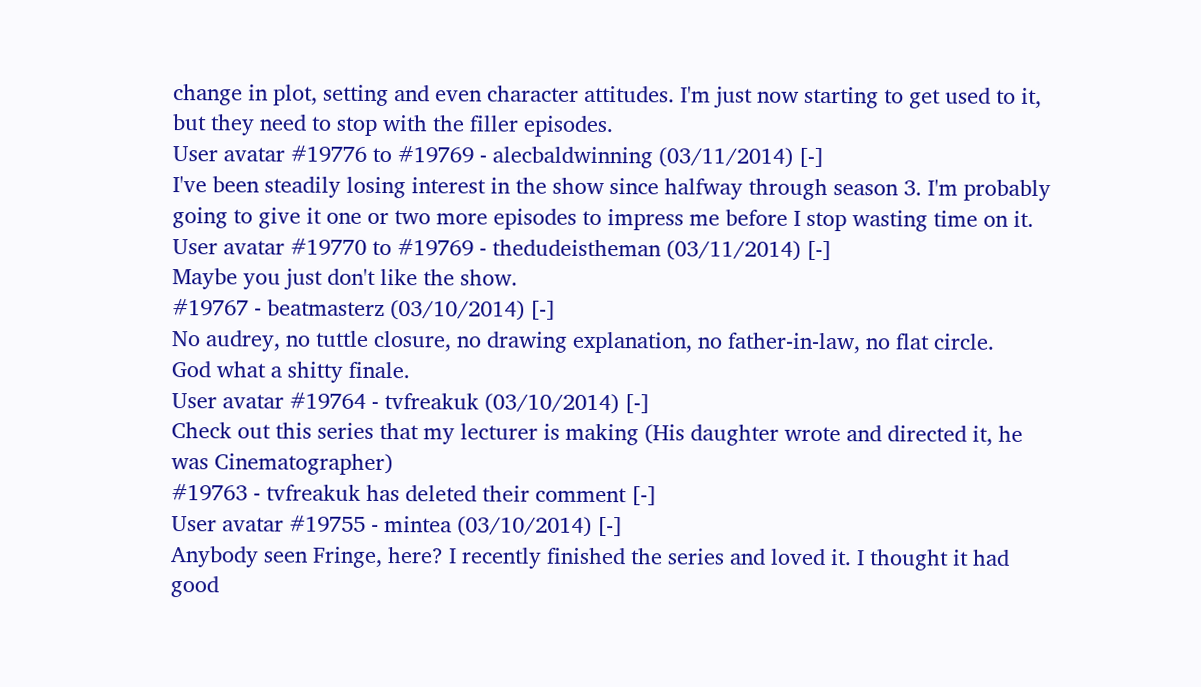change in plot, setting and even character attitudes. I'm just now starting to get used to it, but they need to stop with the filler episodes.
User avatar #19776 to #19769 - alecbaldwinning (03/11/2014) [-]
I've been steadily losing interest in the show since halfway through season 3. I'm probably going to give it one or two more episodes to impress me before I stop wasting time on it.
User avatar #19770 to #19769 - thedudeistheman (03/11/2014) [-]
Maybe you just don't like the show.
#19767 - beatmasterz (03/10/2014) [-]
No audrey, no tuttle closure, no drawing explanation, no father-in-law, no flat circle.
God what a shitty finale.
User avatar #19764 - tvfreakuk (03/10/2014) [-]
Check out this series that my lecturer is making (His daughter wrote and directed it, he was Cinematographer)
#19763 - tvfreakuk has deleted their comment [-]
User avatar #19755 - mintea (03/10/2014) [-]
Anybody seen Fringe, here? I recently finished the series and loved it. I thought it had good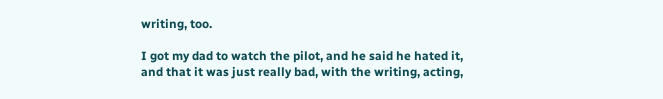writing, too.

I got my dad to watch the pilot, and he said he hated it, and that it was just really bad, with the writing, acting,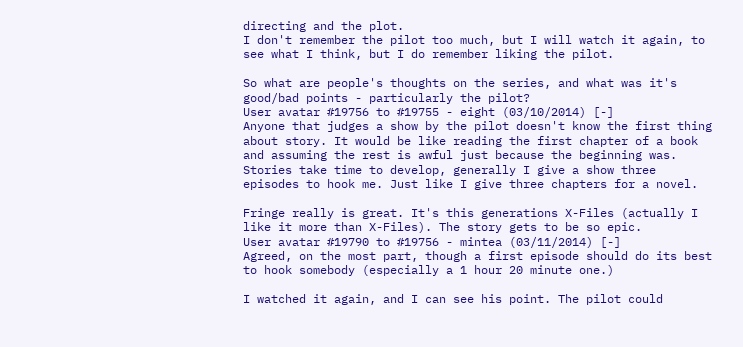directing and the plot.
I don't remember the pilot too much, but I will watch it again, to see what I think, but I do remember liking the pilot.

So what are people's thoughts on the series, and what was it's good/bad points - particularly the pilot?
User avatar #19756 to #19755 - eight (03/10/2014) [-]
Anyone that judges a show by the pilot doesn't know the first thing about story. It would be like reading the first chapter of a book and assuming the rest is awful just because the beginning was. Stories take time to develop, generally I give a show three episodes to hook me. Just like I give three chapters for a novel.

Fringe really is great. It's this generations X-Files (actually I like it more than X-Files). The story gets to be so epic.
User avatar #19790 to #19756 - mintea (03/11/2014) [-]
Agreed, on the most part, though a first episode should do its best to hook somebody (especially a 1 hour 20 minute one.)

I watched it again, and I can see his point. The pilot could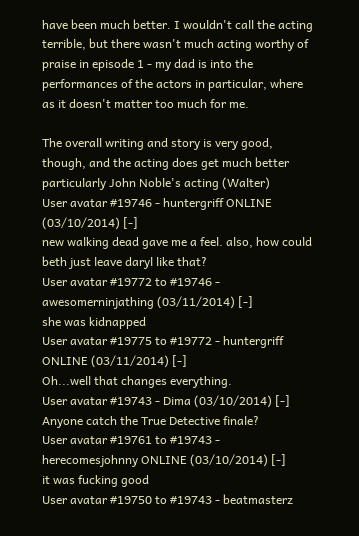have been much better. I wouldn't call the acting terrible, but there wasn't much acting worthy of praise in episode 1 - my dad is into the performances of the actors in particular, where as it doesn't matter too much for me.

The overall writing and story is very good, though, and the acting does get much better particularly John Noble's acting (Walter)
User avatar #19746 - huntergriff ONLINE (03/10/2014) [-]
new walking dead gave me a feel. also, how could beth just leave daryl like that?
User avatar #19772 to #19746 - awesomerninjathing (03/11/2014) [-]
she was kidnapped
User avatar #19775 to #19772 - huntergriff ONLINE (03/11/2014) [-]
Oh...well that changes everything.
User avatar #19743 - Dima (03/10/2014) [-]
Anyone catch the True Detective finale?
User avatar #19761 to #19743 - herecomesjohnny ONLINE (03/10/2014) [-]
it was fucking good
User avatar #19750 to #19743 - beatmasterz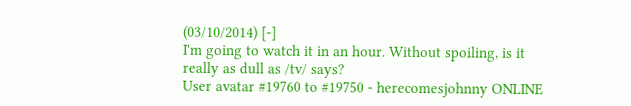(03/10/2014) [-]
I'm going to watch it in an hour. Without spoiling, is it really as dull as /tv/ says?
User avatar #19760 to #19750 - herecomesjohnny ONLINE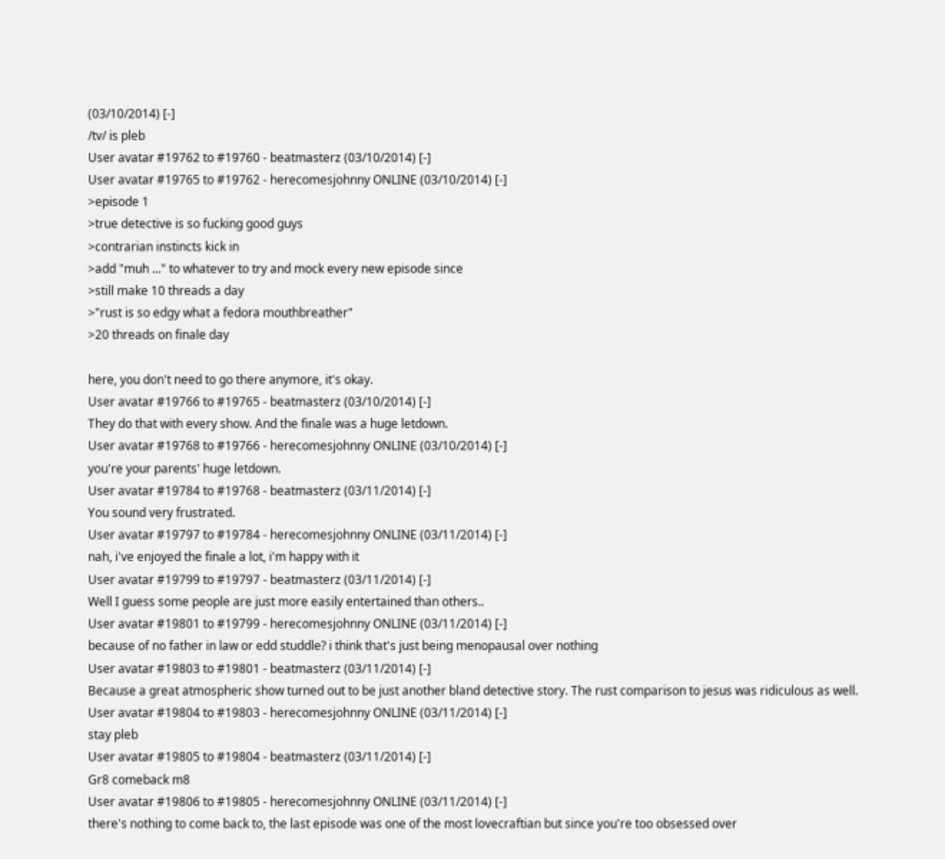(03/10/2014) [-]
/tv/ is pleb
User avatar #19762 to #19760 - beatmasterz (03/10/2014) [-]
User avatar #19765 to #19762 - herecomesjohnny ONLINE (03/10/2014) [-]
>episode 1
>true detective is so fucking good guys
>contrarian instincts kick in
>add "muh ..." to whatever to try and mock every new episode since
>still make 10 threads a day
>"rust is so edgy what a fedora mouthbreather"
>20 threads on finale day

here, you don't need to go there anymore, it's okay.
User avatar #19766 to #19765 - beatmasterz (03/10/2014) [-]
They do that with every show. And the finale was a huge letdown.
User avatar #19768 to #19766 - herecomesjohnny ONLINE (03/10/2014) [-]
you're your parents' huge letdown.
User avatar #19784 to #19768 - beatmasterz (03/11/2014) [-]
You sound very frustrated.
User avatar #19797 to #19784 - herecomesjohnny ONLINE (03/11/2014) [-]
nah, i've enjoyed the finale a lot, i'm happy with it
User avatar #19799 to #19797 - beatmasterz (03/11/2014) [-]
Well I guess some people are just more easily entertained than others..
User avatar #19801 to #19799 - herecomesjohnny ONLINE (03/11/2014) [-]
because of no father in law or edd studdle? i think that's just being menopausal over nothing
User avatar #19803 to #19801 - beatmasterz (03/11/2014) [-]
Because a great atmospheric show turned out to be just another bland detective story. The rust comparison to jesus was ridiculous as well.
User avatar #19804 to #19803 - herecomesjohnny ONLINE (03/11/2014) [-]
stay pleb
User avatar #19805 to #19804 - beatmasterz (03/11/2014) [-]
Gr8 comeback m8
User avatar #19806 to #19805 - herecomesjohnny ONLINE (03/11/2014) [-]
there's nothing to come back to, the last episode was one of the most lovecraftian but since you're too obsessed over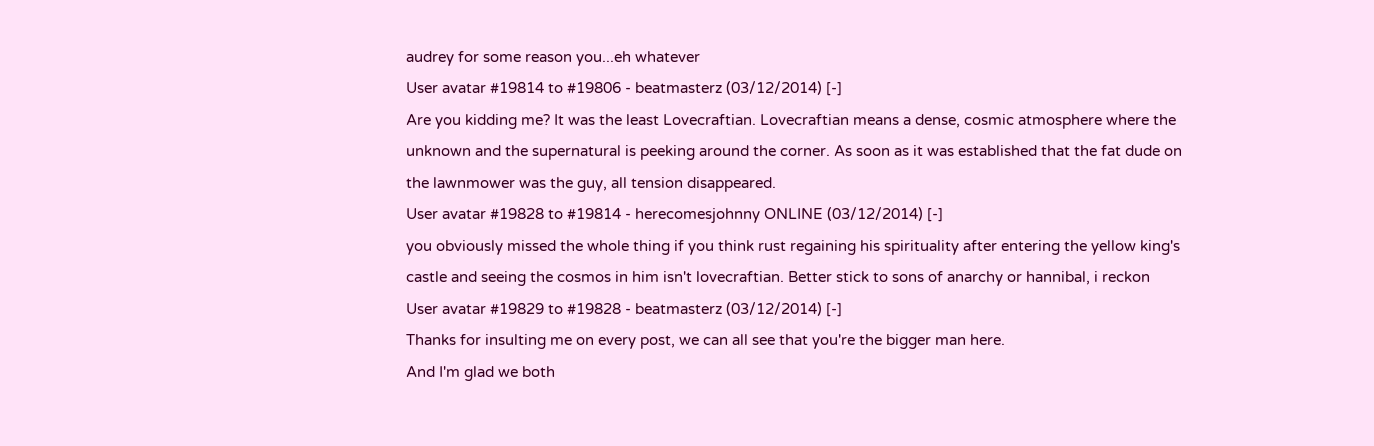audrey for some reason you...eh whatever
User avatar #19814 to #19806 - beatmasterz (03/12/2014) [-]
Are you kidding me? It was the least Lovecraftian. Lovecraftian means a dense, cosmic atmosphere where the unknown and the supernatural is peeking around the corner. As soon as it was established that the fat dude on the lawnmower was the guy, all tension disappeared.
User avatar #19828 to #19814 - herecomesjohnny ONLINE (03/12/2014) [-]
you obviously missed the whole thing if you think rust regaining his spirituality after entering the yellow king's castle and seeing the cosmos in him isn't lovecraftian. Better stick to sons of anarchy or hannibal, i reckon
User avatar #19829 to #19828 - beatmasterz (03/12/2014) [-]
Thanks for insulting me on every post, we can all see that you're the bigger man here.
And I'm glad we both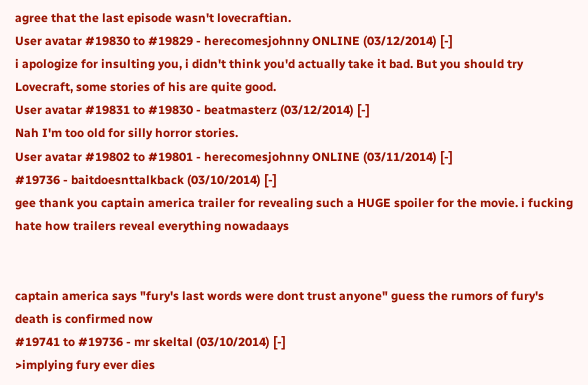agree that the last episode wasn't lovecraftian.
User avatar #19830 to #19829 - herecomesjohnny ONLINE (03/12/2014) [-]
i apologize for insulting you, i didn't think you'd actually take it bad. But you should try Lovecraft, some stories of his are quite good.
User avatar #19831 to #19830 - beatmasterz (03/12/2014) [-]
Nah I'm too old for silly horror stories.
User avatar #19802 to #19801 - herecomesjohnny ONLINE (03/11/2014) [-]
#19736 - baitdoesnttalkback (03/10/2014) [-]
gee thank you captain america trailer for revealing such a HUGE spoiler for the movie. i fucking hate how trailers reveal everything nowadaays


captain america says "fury's last words were dont trust anyone" guess the rumors of fury's death is confirmed now
#19741 to #19736 - mr skeltal (03/10/2014) [-]
>implying fury ever dies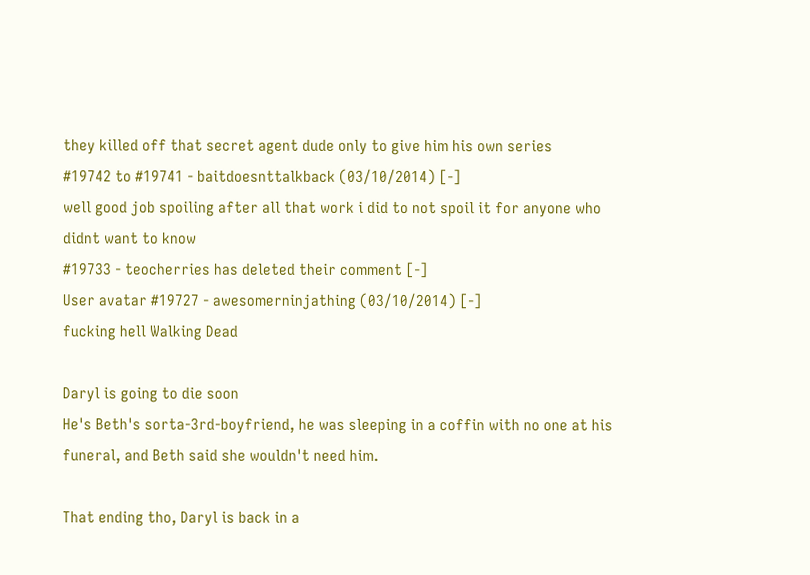they killed off that secret agent dude only to give him his own series
#19742 to #19741 - baitdoesnttalkback (03/10/2014) [-]
well good job spoiling after all that work i did to not spoil it for anyone who didnt want to know
#19733 - teocherries has deleted their comment [-]
User avatar #19727 - awesomerninjathing (03/10/2014) [-]
fucking hell Walking Dead

Daryl is going to die soon
He's Beth's sorta-3rd-boyfriend, he was sleeping in a coffin with no one at his funeral, and Beth said she wouldn't need him.

That ending tho, Daryl is back in a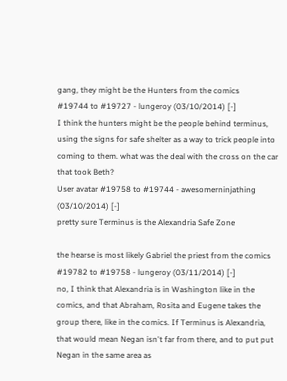gang, they might be the Hunters from the comics
#19744 to #19727 - lungeroy (03/10/2014) [-]
I think the hunters might be the people behind terminus, using the signs for safe shelter as a way to trick people into coming to them. what was the deal with the cross on the car that took Beth?
User avatar #19758 to #19744 - awesomerninjathing (03/10/2014) [-]
pretty sure Terminus is the Alexandria Safe Zone

the hearse is most likely Gabriel the priest from the comics
#19782 to #19758 - lungeroy (03/11/2014) [-]
no, I think that Alexandria is in Washington like in the comics, and that Abraham, Rosita and Eugene takes the group there, like in the comics. If Terminus is Alexandria, that would mean Negan isn't far from there, and to put put Negan in the same area as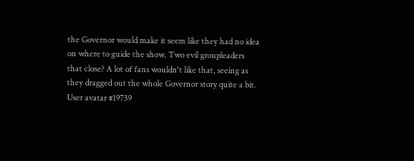the Governor would make it seem like they had no idea on where to guide the show. Two evil groupleaders that close? A lot of fans wouldn't like that, seeing as they dragged out the whole Governor story quite a bit.
User avatar #19739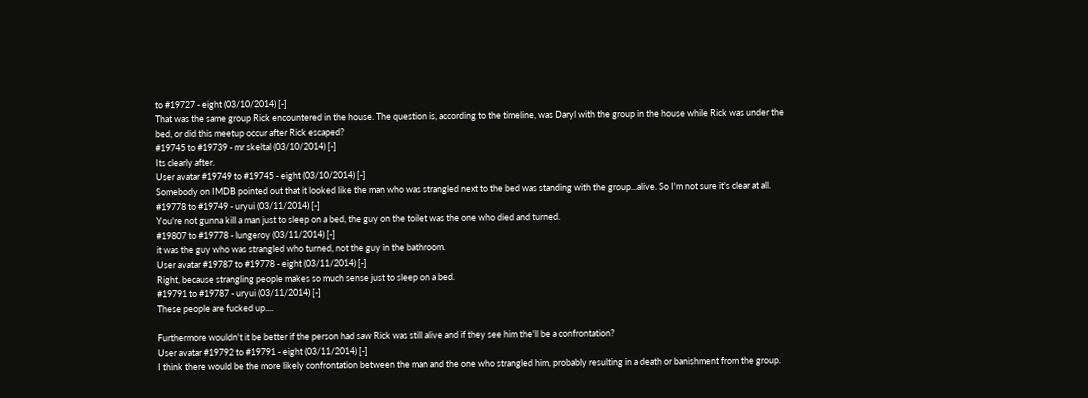to #19727 - eight (03/10/2014) [-]
That was the same group Rick encountered in the house. The question is, according to the timeline, was Daryl with the group in the house while Rick was under the bed, or did this meetup occur after Rick escaped?
#19745 to #19739 - mr skeltal (03/10/2014) [-]
Its clearly after.
User avatar #19749 to #19745 - eight (03/10/2014) [-]
Somebody on IMDB pointed out that it looked like the man who was strangled next to the bed was standing with the group...alive. So I'm not sure it's clear at all.
#19778 to #19749 - uryui (03/11/2014) [-]
You're not gunna kill a man just to sleep on a bed, the guy on the toilet was the one who died and turned.
#19807 to #19778 - lungeroy (03/11/2014) [-]
it was the guy who was strangled who turned, not the guy in the bathroom.
User avatar #19787 to #19778 - eight (03/11/2014) [-]
Right, because strangling people makes so much sense just to sleep on a bed.
#19791 to #19787 - uryui (03/11/2014) [-]
These people are fucked up....

Furthermore wouldn't it be better if the person had saw Rick was still alive and if they see him the'll be a confrontation?
User avatar #19792 to #19791 - eight (03/11/2014) [-]
I think there would be the more likely confrontation between the man and the one who strangled him, probably resulting in a death or banishment from the group.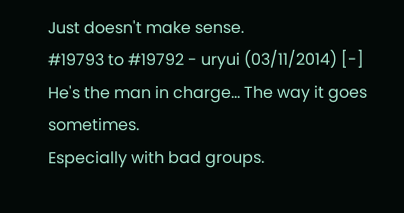Just doesn't make sense.
#19793 to #19792 - uryui (03/11/2014) [-]
He's the man in charge... The way it goes sometimes.
Especially with bad groups.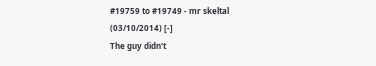#19759 to #19749 - mr skeltal (03/10/2014) [-]
The guy didn't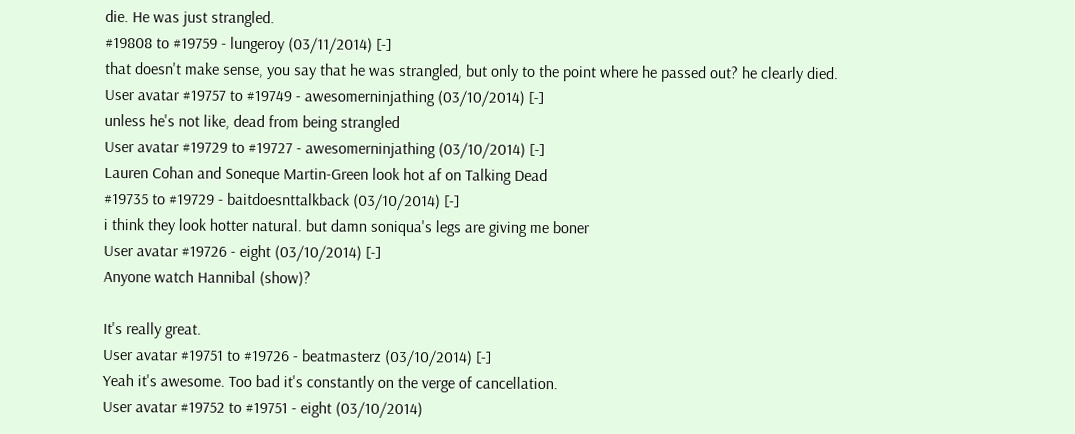die. He was just strangled.
#19808 to #19759 - lungeroy (03/11/2014) [-]
that doesn't make sense, you say that he was strangled, but only to the point where he passed out? he clearly died.
User avatar #19757 to #19749 - awesomerninjathing (03/10/2014) [-]
unless he's not like, dead from being strangled
User avatar #19729 to #19727 - awesomerninjathing (03/10/2014) [-]
Lauren Cohan and Soneque Martin-Green look hot af on Talking Dead
#19735 to #19729 - baitdoesnttalkback (03/10/2014) [-]
i think they look hotter natural. but damn soniqua's legs are giving me boner
User avatar #19726 - eight (03/10/2014) [-]
Anyone watch Hannibal (show)?

It's really great.
User avatar #19751 to #19726 - beatmasterz (03/10/2014) [-]
Yeah it's awesome. Too bad it's constantly on the verge of cancellation.
User avatar #19752 to #19751 - eight (03/10/2014)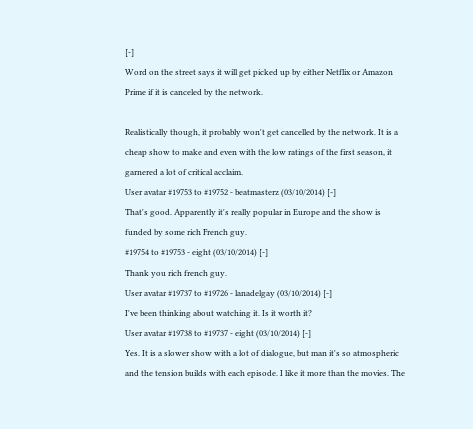[-]
Word on the street says it will get picked up by either Netflix or Amazon Prime if it is canceled by the network.

Realistically though, it probably won't get cancelled by the network. It is a cheap show to make and even with the low ratings of the first season, it garnered a lot of critical acclaim.
User avatar #19753 to #19752 - beatmasterz (03/10/2014) [-]
That's good. Apparently it's really popular in Europe and the show is funded by some rich French guy.
#19754 to #19753 - eight (03/10/2014) [-]
Thank you rich french guy.
User avatar #19737 to #19726 - lanadelgay (03/10/2014) [-]
I've been thinking about watching it. Is it worth it?
User avatar #19738 to #19737 - eight (03/10/2014) [-]
Yes. It is a slower show with a lot of dialogue, but man it's so atmospheric and the tension builds with each episode. I like it more than the movies. The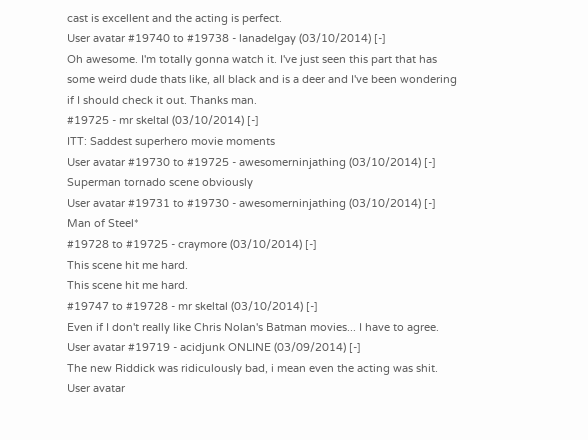cast is excellent and the acting is perfect.
User avatar #19740 to #19738 - lanadelgay (03/10/2014) [-]
Oh awesome. I'm totally gonna watch it. I've just seen this part that has some weird dude thats like, all black and is a deer and I've been wondering if I should check it out. Thanks man.
#19725 - mr skeltal (03/10/2014) [-]
ITT: Saddest superhero movie moments
User avatar #19730 to #19725 - awesomerninjathing (03/10/2014) [-]
Superman tornado scene obviously
User avatar #19731 to #19730 - awesomerninjathing (03/10/2014) [-]
Man of Steel*
#19728 to #19725 - craymore (03/10/2014) [-]
This scene hit me hard.
This scene hit me hard.
#19747 to #19728 - mr skeltal (03/10/2014) [-]
Even if I don't really like Chris Nolan's Batman movies... I have to agree.
User avatar #19719 - acidjunk ONLINE (03/09/2014) [-]
The new Riddick was ridiculously bad, i mean even the acting was shit.
User avatar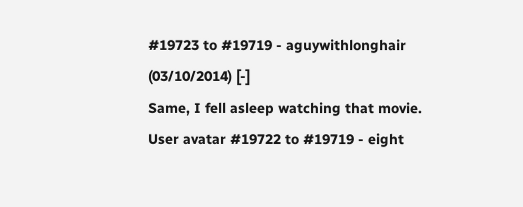#19723 to #19719 - aguywithlonghair (03/10/2014) [-]
Same, I fell asleep watching that movie.
User avatar #19722 to #19719 - eight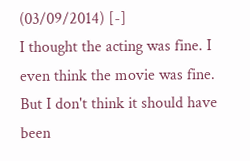(03/09/2014) [-]
I thought the acting was fine. I even think the movie was fine. But I don't think it should have been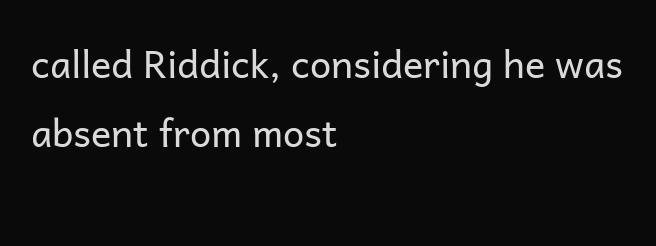called Riddick, considering he was absent from most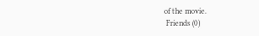of the movie.
 Friends (0)